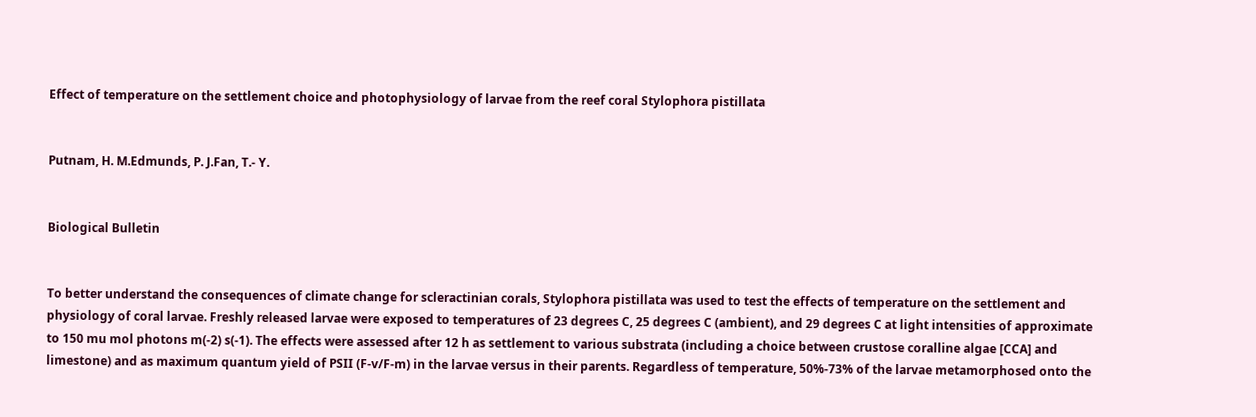Effect of temperature on the settlement choice and photophysiology of larvae from the reef coral Stylophora pistillata


Putnam, H. M.Edmunds, P. J.Fan, T.- Y.


Biological Bulletin


To better understand the consequences of climate change for scleractinian corals, Stylophora pistillata was used to test the effects of temperature on the settlement and physiology of coral larvae. Freshly released larvae were exposed to temperatures of 23 degrees C, 25 degrees C (ambient), and 29 degrees C at light intensities of approximate to 150 mu mol photons m(-2) s(-1). The effects were assessed after 12 h as settlement to various substrata (including a choice between crustose coralline algae [CCA] and limestone) and as maximum quantum yield of PSII (F-v/F-m) in the larvae versus in their parents. Regardless of temperature, 50%-73% of the larvae metamorphosed onto the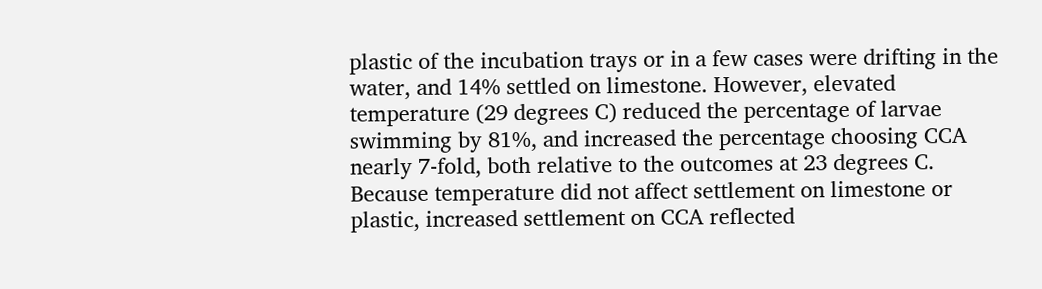plastic of the incubation trays or in a few cases were drifting in the water, and 14% settled on limestone. However, elevated temperature (29 degrees C) reduced the percentage of larvae swimming by 81%, and increased the percentage choosing CCA nearly 7-fold, both relative to the outcomes at 23 degrees C. Because temperature did not affect settlement on limestone or plastic, increased settlement on CCA reflected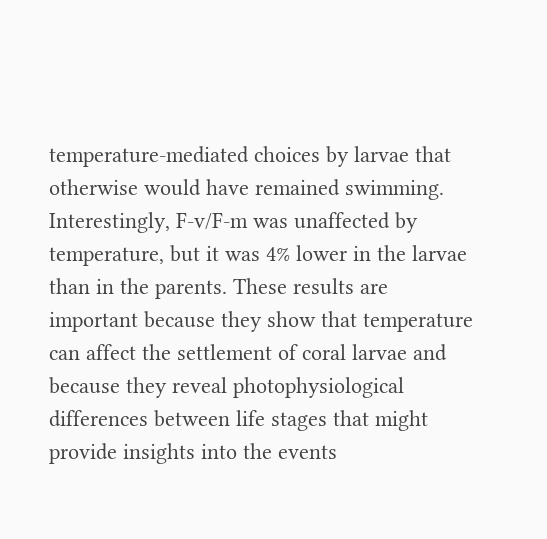temperature-mediated choices by larvae that otherwise would have remained swimming. Interestingly, F-v/F-m was unaffected by temperature, but it was 4% lower in the larvae than in the parents. These results are important because they show that temperature can affect the settlement of coral larvae and because they reveal photophysiological differences between life stages that might provide insights into the events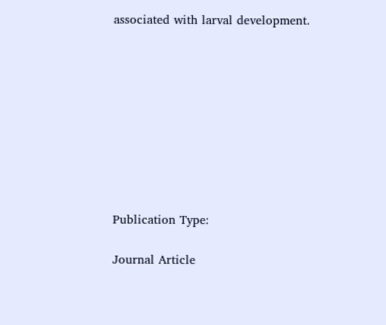associated with larval development.









Publication Type:

Journal Article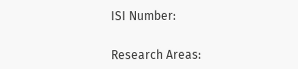ISI Number:


Research Areas: